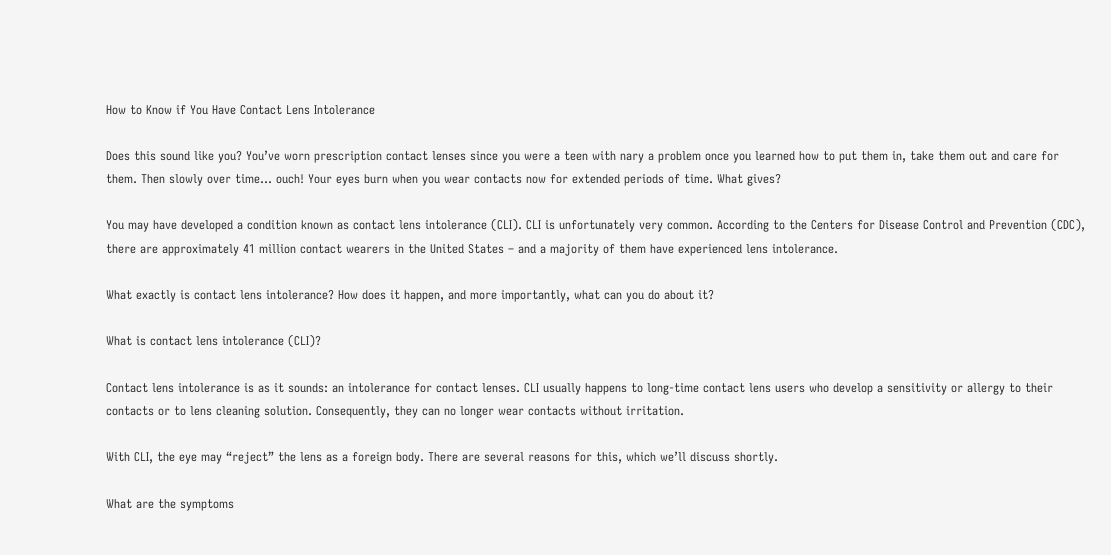How to Know if You Have Contact Lens Intolerance

Does this sound like you? You’ve worn prescription contact lenses since you were a teen with nary a problem once you learned how to put them in, take them out and care for them. Then slowly over time… ouch! Your eyes burn when you wear contacts now for extended periods of time. What gives?

You may have developed a condition known as contact lens intolerance (CLI). CLI is unfortunately very common. According to the Centers for Disease Control and Prevention (CDC), there are approximately 41 million contact wearers in the United States – and a majority of them have experienced lens intolerance.

What exactly is contact lens intolerance? How does it happen, and more importantly, what can you do about it?

What is contact lens intolerance (CLI)?

Contact lens intolerance is as it sounds: an intolerance for contact lenses. CLI usually happens to long-time contact lens users who develop a sensitivity or allergy to their contacts or to lens cleaning solution. Consequently, they can no longer wear contacts without irritation.

With CLI, the eye may “reject” the lens as a foreign body. There are several reasons for this, which we’ll discuss shortly.

What are the symptoms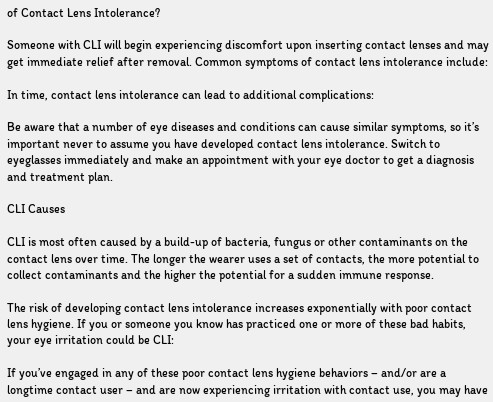of Contact Lens Intolerance?

Someone with CLI will begin experiencing discomfort upon inserting contact lenses and may get immediate relief after removal. Common symptoms of contact lens intolerance include:

In time, contact lens intolerance can lead to additional complications:

Be aware that a number of eye diseases and conditions can cause similar symptoms, so it’s important never to assume you have developed contact lens intolerance. Switch to eyeglasses immediately and make an appointment with your eye doctor to get a diagnosis and treatment plan.

CLI Causes

CLI is most often caused by a build-up of bacteria, fungus or other contaminants on the contact lens over time. The longer the wearer uses a set of contacts, the more potential to collect contaminants and the higher the potential for a sudden immune response.

The risk of developing contact lens intolerance increases exponentially with poor contact lens hygiene. If you or someone you know has practiced one or more of these bad habits, your eye irritation could be CLI:

If you’ve engaged in any of these poor contact lens hygiene behaviors – and/or are a longtime contact user – and are now experiencing irritation with contact use, you may have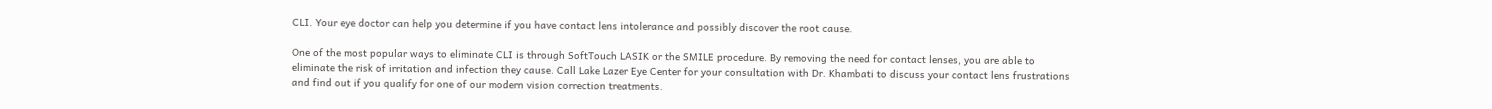CLI. Your eye doctor can help you determine if you have contact lens intolerance and possibly discover the root cause.

One of the most popular ways to eliminate CLI is through SoftTouch LASIK or the SMILE procedure. By removing the need for contact lenses, you are able to eliminate the risk of irritation and infection they cause. Call Lake Lazer Eye Center for your consultation with Dr. Khambati to discuss your contact lens frustrations and find out if you qualify for one of our modern vision correction treatments.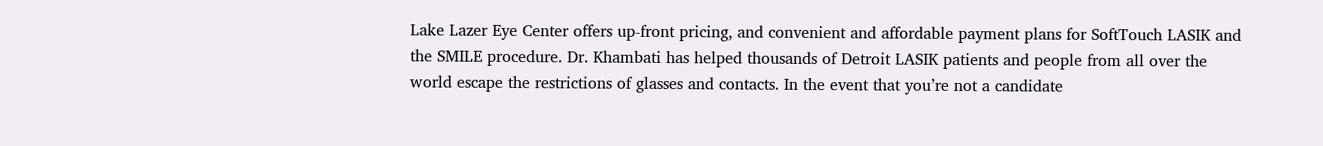Lake Lazer Eye Center offers up-front pricing, and convenient and affordable payment plans for SoftTouch LASIK and the SMILE procedure. Dr. Khambati has helped thousands of Detroit LASIK patients and people from all over the world escape the restrictions of glasses and contacts. In the event that you’re not a candidate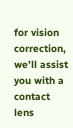for vision correction, we’ll assist you with a contact lens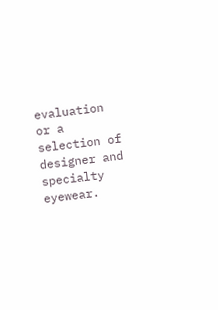evaluation or a selection of designer and specialty eyewear.